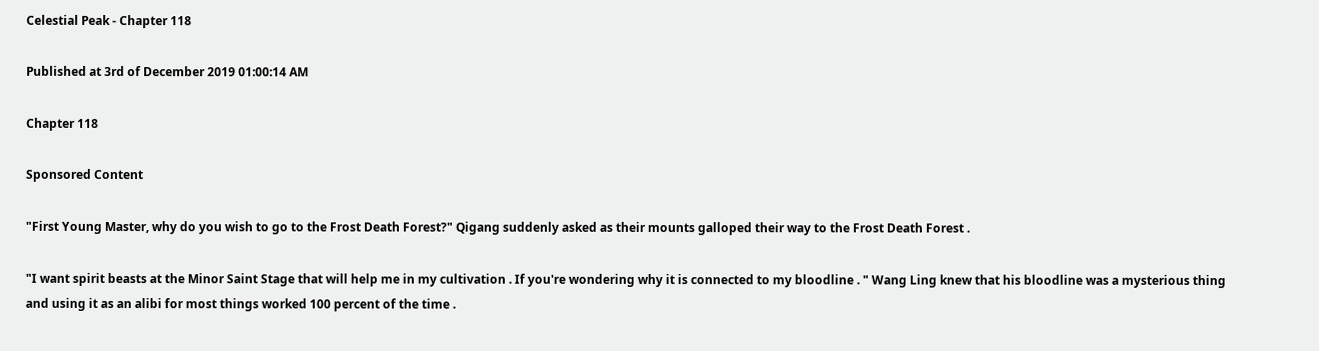Celestial Peak - Chapter 118

Published at 3rd of December 2019 01:00:14 AM

Chapter 118

Sponsored Content

"First Young Master, why do you wish to go to the Frost Death Forest?" Qigang suddenly asked as their mounts galloped their way to the Frost Death Forest .

"I want spirit beasts at the Minor Saint Stage that will help me in my cultivation . If you're wondering why it is connected to my bloodline . " Wang Ling knew that his bloodline was a mysterious thing and using it as an alibi for most things worked 100 percent of the time .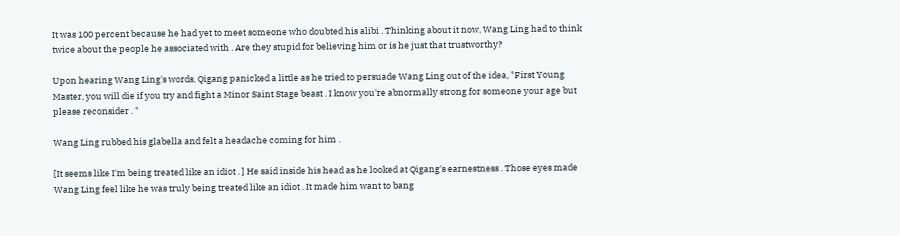It was 100 percent because he had yet to meet someone who doubted his alibi . Thinking about it now, Wang Ling had to think twice about the people he associated with . Are they stupid for believing him or is he just that trustworthy?

Upon hearing Wang Ling's words, Qigang panicked a little as he tried to persuade Wang Ling out of the idea, "First Young Master, you will die if you try and fight a Minor Saint Stage beast . I know you're abnormally strong for someone your age but please reconsider . "

Wang Ling rubbed his glabella and felt a headache coming for him .

[It seems like I'm being treated like an idiot . ] He said inside his head as he looked at Qigang's earnestness . Those eyes made Wang Ling feel like he was truly being treated like an idiot . It made him want to bang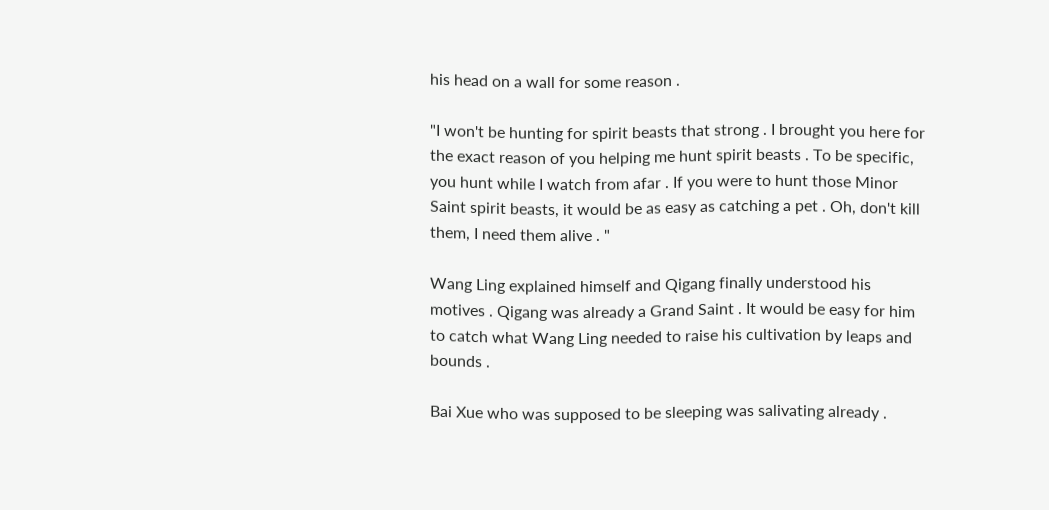his head on a wall for some reason .

"I won't be hunting for spirit beasts that strong . I brought you here for the exact reason of you helping me hunt spirit beasts . To be specific, you hunt while I watch from afar . If you were to hunt those Minor Saint spirit beasts, it would be as easy as catching a pet . Oh, don't kill them, I need them alive . "

Wang Ling explained himself and Qigang finally understood his motives . Qigang was already a Grand Saint . It would be easy for him to catch what Wang Ling needed to raise his cultivation by leaps and bounds .

Bai Xue who was supposed to be sleeping was salivating already .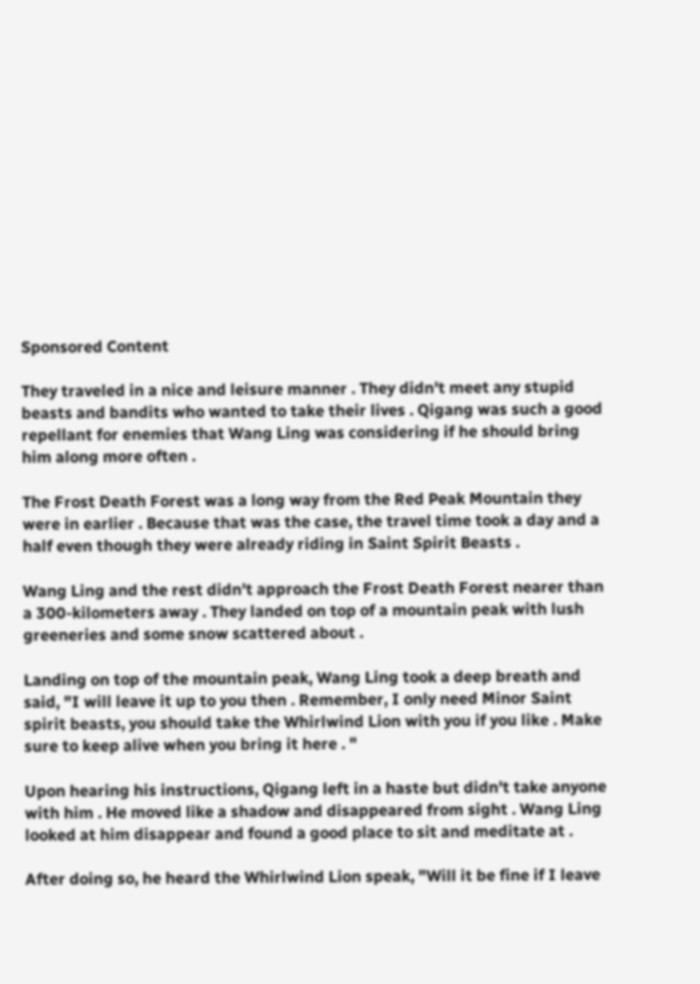Sponsored Content

They traveled in a nice and leisure manner . They didn't meet any stupid beasts and bandits who wanted to take their lives . Qigang was such a good repellant for enemies that Wang Ling was considering if he should bring him along more often .

The Frost Death Forest was a long way from the Red Peak Mountain they were in earlier . Because that was the case, the travel time took a day and a half even though they were already riding in Saint Spirit Beasts .

Wang Ling and the rest didn't approach the Frost Death Forest nearer than a 300-kilometers away . They landed on top of a mountain peak with lush greeneries and some snow scattered about .

Landing on top of the mountain peak, Wang Ling took a deep breath and said, "I will leave it up to you then . Remember, I only need Minor Saint spirit beasts, you should take the Whirlwind Lion with you if you like . Make sure to keep alive when you bring it here . "

Upon hearing his instructions, Qigang left in a haste but didn't take anyone with him . He moved like a shadow and disappeared from sight . Wang Ling looked at him disappear and found a good place to sit and meditate at .

After doing so, he heard the Whirlwind Lion speak, "Will it be fine if I leave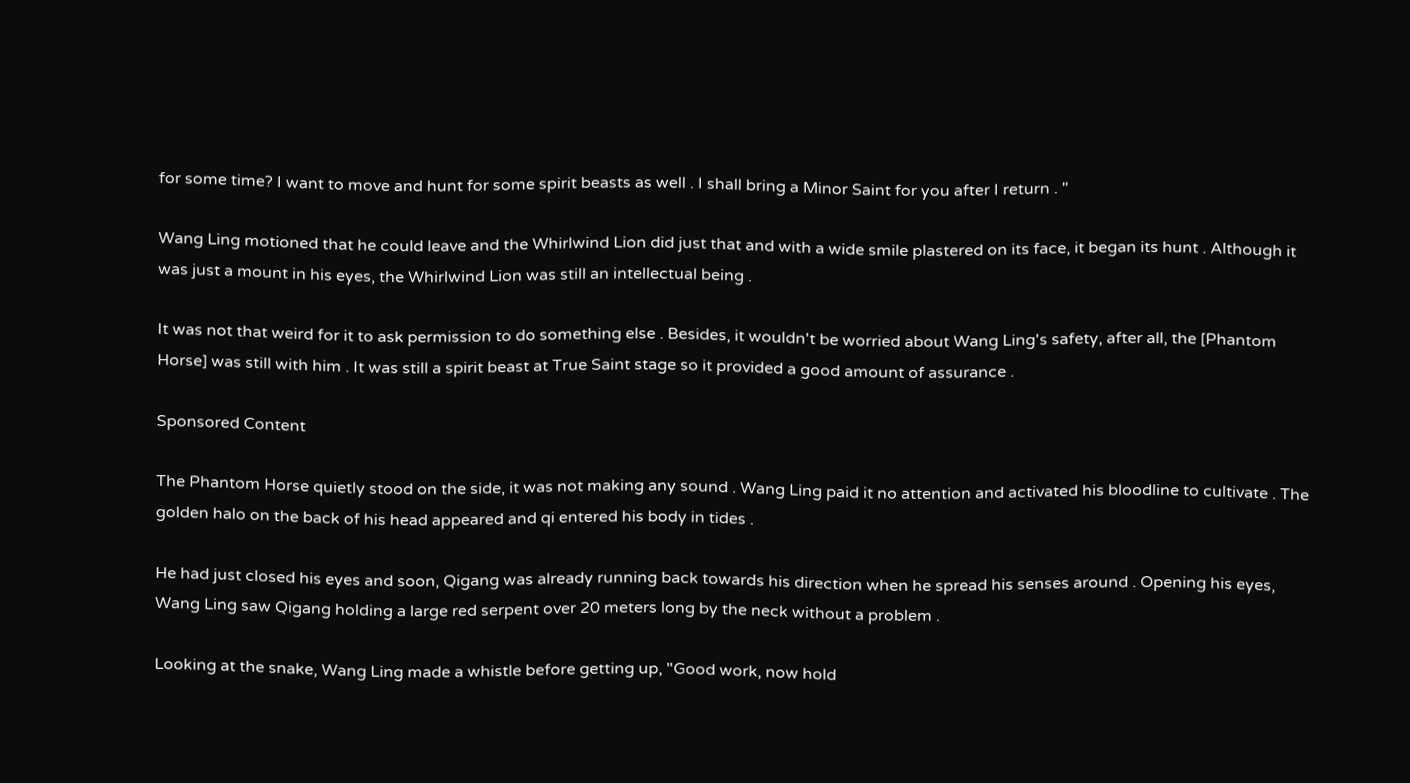for some time? I want to move and hunt for some spirit beasts as well . I shall bring a Minor Saint for you after I return . "

Wang Ling motioned that he could leave and the Whirlwind Lion did just that and with a wide smile plastered on its face, it began its hunt . Although it was just a mount in his eyes, the Whirlwind Lion was still an intellectual being .

It was not that weird for it to ask permission to do something else . Besides, it wouldn't be worried about Wang Ling's safety, after all, the [Phantom Horse] was still with him . It was still a spirit beast at True Saint stage so it provided a good amount of assurance .

Sponsored Content

The Phantom Horse quietly stood on the side, it was not making any sound . Wang Ling paid it no attention and activated his bloodline to cultivate . The golden halo on the back of his head appeared and qi entered his body in tides .

He had just closed his eyes and soon, Qigang was already running back towards his direction when he spread his senses around . Opening his eyes, Wang Ling saw Qigang holding a large red serpent over 20 meters long by the neck without a problem .

Looking at the snake, Wang Ling made a whistle before getting up, "Good work, now hold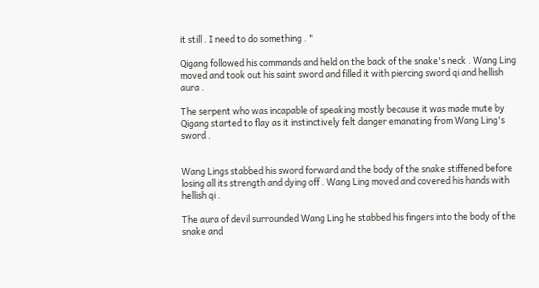it still . I need to do something . "

Qigang followed his commands and held on the back of the snake's neck . Wang Ling moved and took out his saint sword and filled it with piercing sword qi and hellish aura .

The serpent who was incapable of speaking mostly because it was made mute by Qigang started to flay as it instinctively felt danger emanating from Wang Ling's sword .


Wang Lings stabbed his sword forward and the body of the snake stiffened before losing all its strength and dying off . Wang Ling moved and covered his hands with hellish qi .

The aura of devil surrounded Wang Ling he stabbed his fingers into the body of the snake and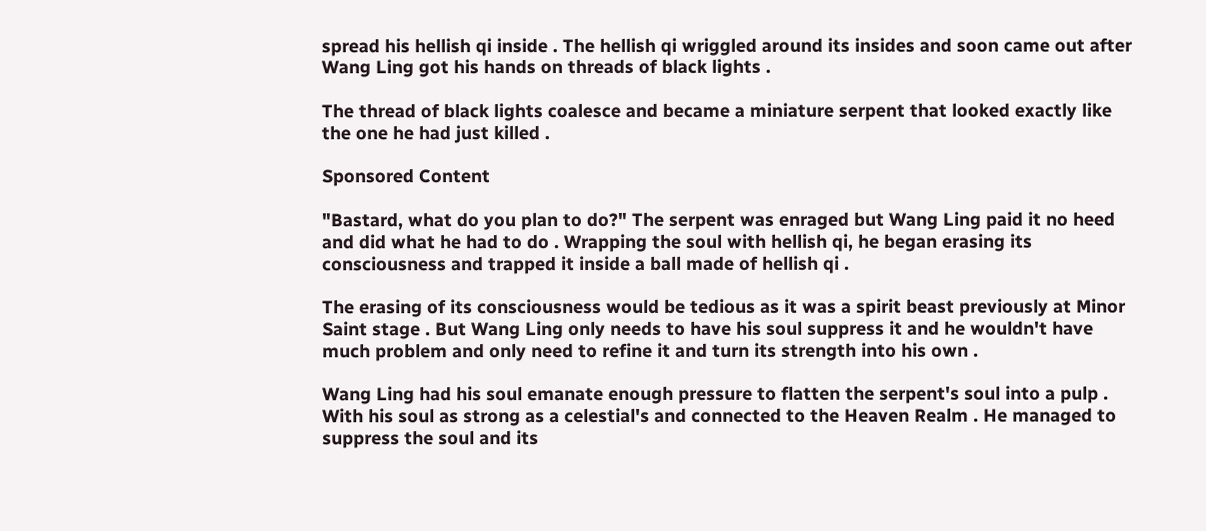spread his hellish qi inside . The hellish qi wriggled around its insides and soon came out after Wang Ling got his hands on threads of black lights .

The thread of black lights coalesce and became a miniature serpent that looked exactly like the one he had just killed .

Sponsored Content

"Bastard, what do you plan to do?" The serpent was enraged but Wang Ling paid it no heed and did what he had to do . Wrapping the soul with hellish qi, he began erasing its consciousness and trapped it inside a ball made of hellish qi .

The erasing of its consciousness would be tedious as it was a spirit beast previously at Minor Saint stage . But Wang Ling only needs to have his soul suppress it and he wouldn't have much problem and only need to refine it and turn its strength into his own .

Wang Ling had his soul emanate enough pressure to flatten the serpent's soul into a pulp . With his soul as strong as a celestial's and connected to the Heaven Realm . He managed to suppress the soul and its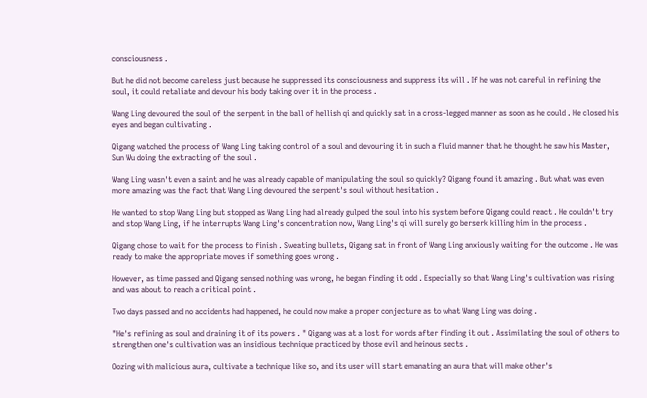consciousness .

But he did not become careless just because he suppressed its consciousness and suppress its will . If he was not careful in refining the soul, it could retaliate and devour his body taking over it in the process .

Wang Ling devoured the soul of the serpent in the ball of hellish qi and quickly sat in a cross-legged manner as soon as he could . He closed his eyes and began cultivating .

Qigang watched the process of Wang Ling taking control of a soul and devouring it in such a fluid manner that he thought he saw his Master, Sun Wu doing the extracting of the soul .

Wang Ling wasn't even a saint and he was already capable of manipulating the soul so quickly? Qigang found it amazing . But what was even more amazing was the fact that Wang Ling devoured the serpent's soul without hesitation .

He wanted to stop Wang Ling but stopped as Wang Ling had already gulped the soul into his system before Qigang could react . He couldn't try and stop Wang Ling, if he interrupts Wang Ling's concentration now, Wang Ling's qi will surely go berserk killing him in the process .

Qigang chose to wait for the process to finish . Sweating bullets, Qigang sat in front of Wang Ling anxiously waiting for the outcome . He was ready to make the appropriate moves if something goes wrong .

However, as time passed and Qigang sensed nothing was wrong, he began finding it odd . Especially so that Wang Ling's cultivation was rising and was about to reach a critical point .

Two days passed and no accidents had happened, he could now make a proper conjecture as to what Wang Ling was doing .

"He's refining as soul and draining it of its powers . " Qigang was at a lost for words after finding it out . Assimilating the soul of others to strengthen one's cultivation was an insidious technique practiced by those evil and heinous sects .

Oozing with malicious aura, cultivate a technique like so, and its user will start emanating an aura that will make other's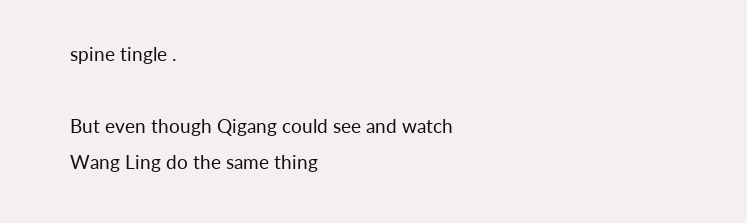spine tingle .

But even though Qigang could see and watch Wang Ling do the same thing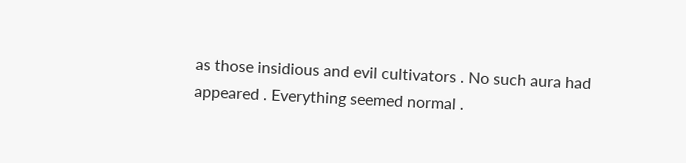as those insidious and evil cultivators . No such aura had appeared . Everything seemed normal .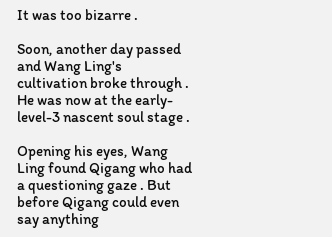It was too bizarre .

Soon, another day passed and Wang Ling's cultivation broke through . He was now at the early-level-3 nascent soul stage .

Opening his eyes, Wang Ling found Qigang who had a questioning gaze . But before Qigang could even say anything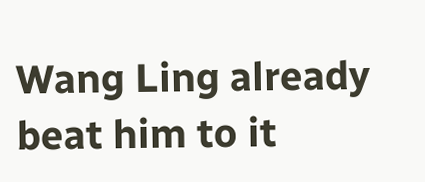Wang Ling already beat him to it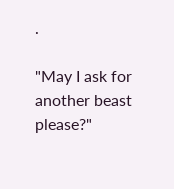.

"May I ask for another beast please?"